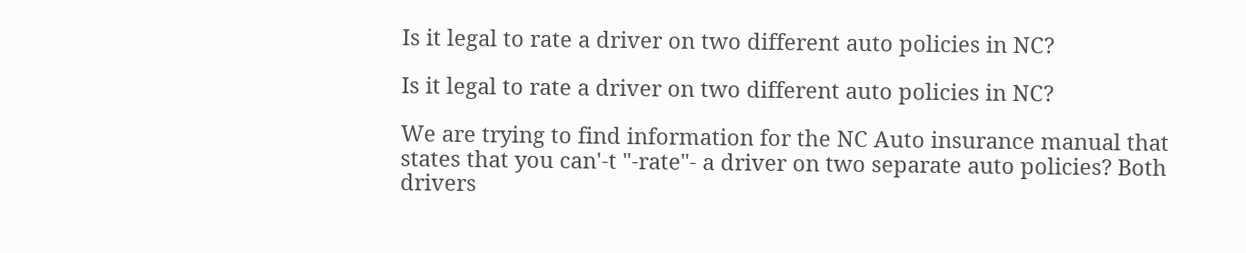Is it legal to rate a driver on two different auto policies in NC?

Is it legal to rate a driver on two different auto policies in NC?

We are trying to find information for the NC Auto insurance manual that states that you can'-t "-rate"- a driver on two separate auto policies? Both drivers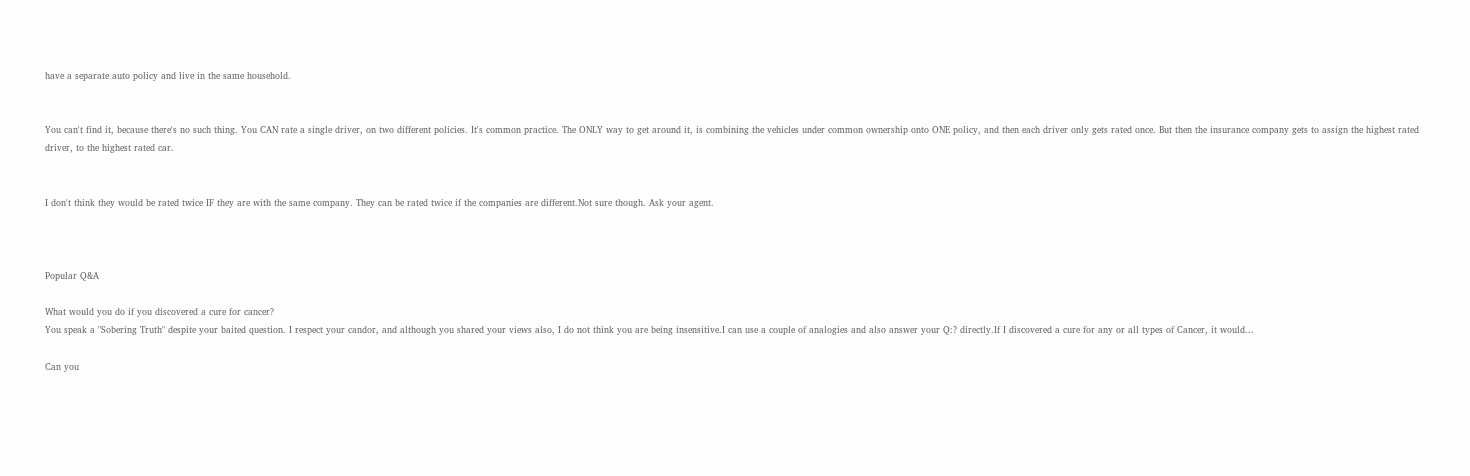have a separate auto policy and live in the same household.


You can't find it, because there's no such thing. You CAN rate a single driver, on two different policies. It's common practice. The ONLY way to get around it, is combining the vehicles under common ownership onto ONE policy, and then each driver only gets rated once. But then the insurance company gets to assign the highest rated driver, to the highest rated car.


I don't think they would be rated twice IF they are with the same company. They can be rated twice if the companies are different.Not sure though. Ask your agent.



Popular Q&A

What would you do if you discovered a cure for cancer?
You speak a "Sobering Truth" despite your baited question. I respect your candor, and although you shared your views also, I do not think you are being insensitive.I can use a couple of analogies and also answer your Q:? directly.If I discovered a cure for any or all types of Cancer, it would...

Can you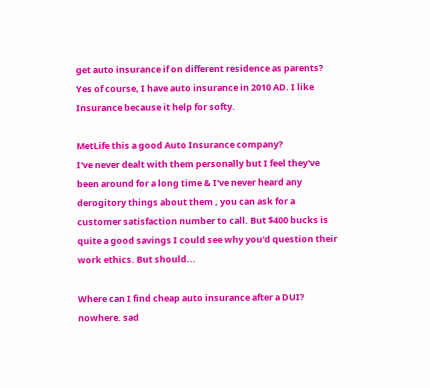get auto insurance if on different residence as parents?
Yes of course, I have auto insurance in 2010 AD. I like Insurance because it help for softy.

MetLife this a good Auto Insurance company?
I've never dealt with them personally but I feel they've been around for a long time & I've never heard any derogitory things about them , you can ask for a customer satisfaction number to call. But $400 bucks is quite a good savings I could see why you'd question their work ethics. But should...

Where can I find cheap auto insurance after a DUI?
nowhere. sad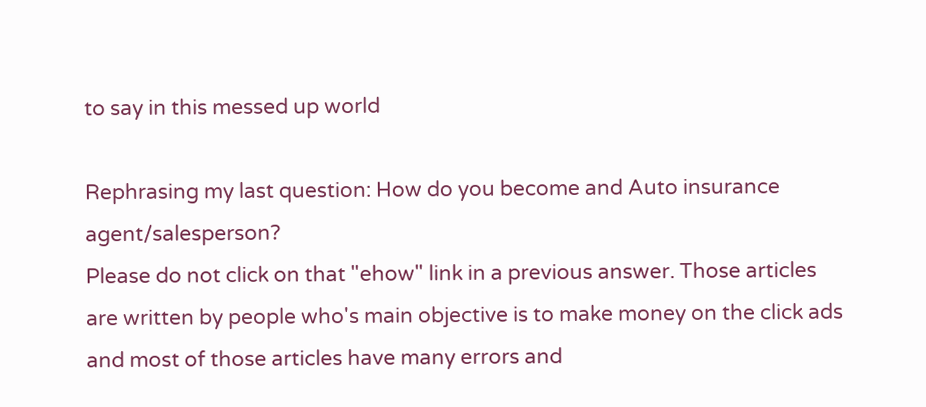to say in this messed up world

Rephrasing my last question: How do you become and Auto insurance agent/salesperson?
Please do not click on that "ehow" link in a previous answer. Those articles are written by people who's main objective is to make money on the click ads and most of those articles have many errors and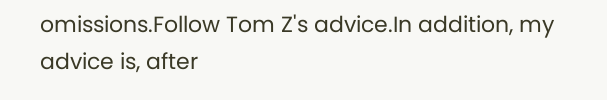omissions.Follow Tom Z's advice.In addition, my advice is, after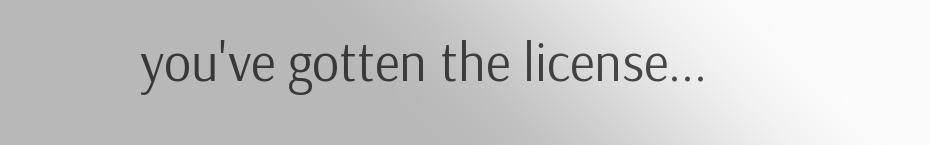you've gotten the license...